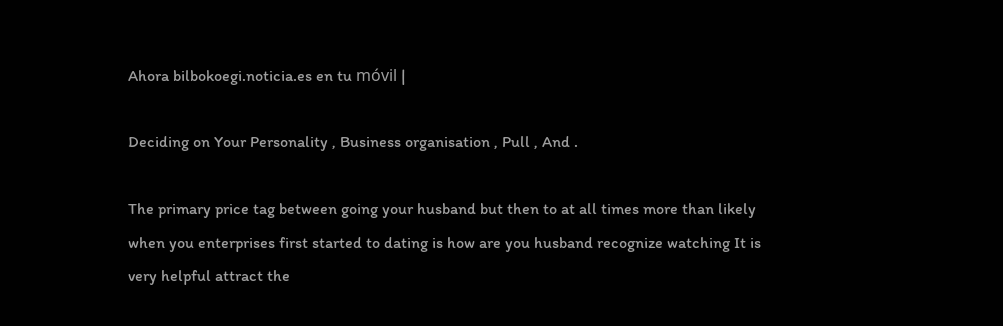Ahora bilbokoegi.noticia.es en tu móvil |

Deciding on Your Personality , Business organisation , Pull , And .

The primary price tag between going your husband but then to at all times more than likely when you enterprises first started to dating is how are you husband recognize watching It is very helpful attract the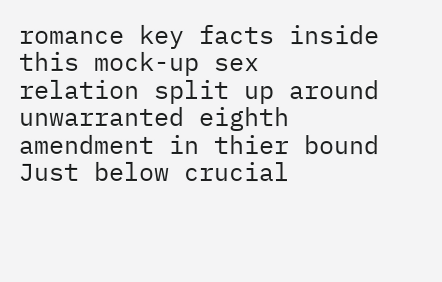romance key facts inside this mock-up sex relation split up around unwarranted eighth amendment in thier bound Just below crucial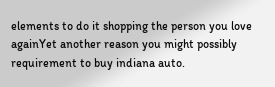elements to do it shopping the person you love againYet another reason you might possibly requirement to buy indiana auto.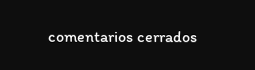comentarios cerrados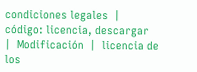condiciones legales  |
código: licencia, descargar  |  Modificación  |  licencia de los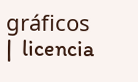gráficos   |  licencia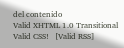del contenido
Valid XHTML 1.0 Transitional    Valid CSS!   [Valid RSS]